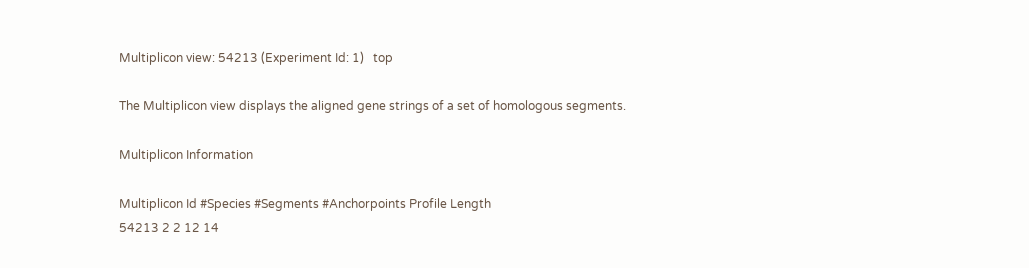Multiplicon view: 54213 (Experiment Id: 1)   top

The Multiplicon view displays the aligned gene strings of a set of homologous segments.

Multiplicon Information

Multiplicon Id #Species #Segments #Anchorpoints Profile Length
54213 2 2 12 14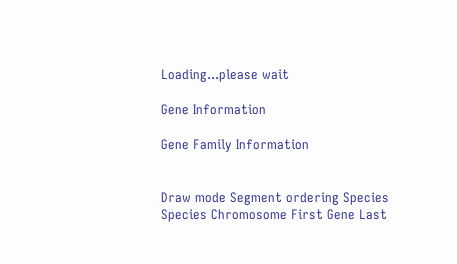Loading...please wait

Gene Information

Gene Family Information


Draw mode Segment ordering Species
Species Chromosome First Gene Last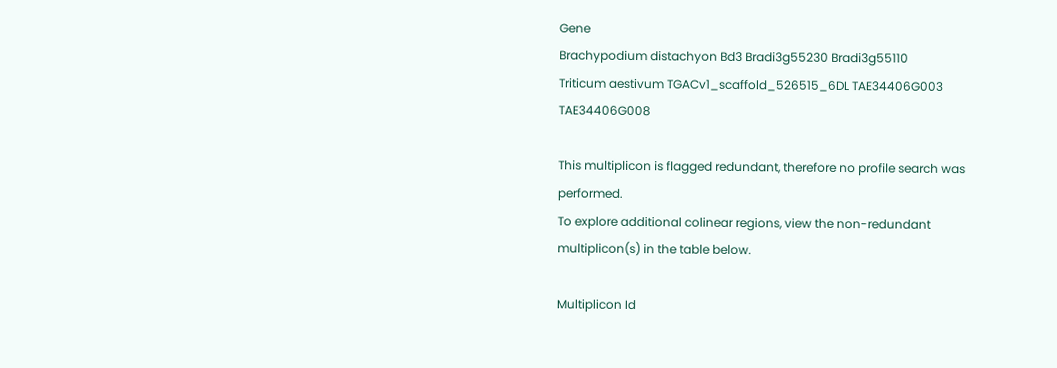Gene
Brachypodium distachyon Bd3 Bradi3g55230 Bradi3g55110
Triticum aestivum TGACv1_scaffold_526515_6DL TAE34406G003 TAE34406G008

This multiplicon is flagged redundant, therefore no profile search was performed.
To explore additional colinear regions, view the non-redundant multiplicon(s) in the table below.

Multiplicon Id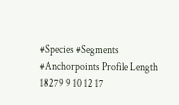#Species #Segments #Anchorpoints Profile Length
18279 9 10 12 17